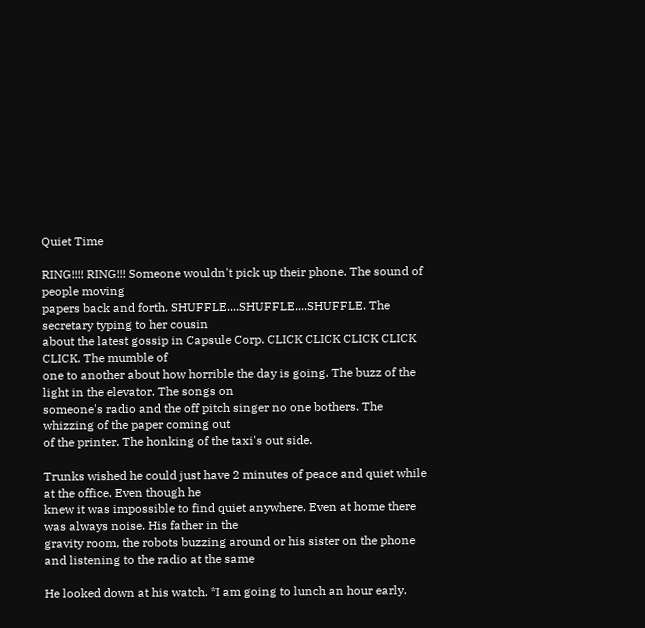Quiet Time

RING!!!! RING!!! Someone wouldn't pick up their phone. The sound of people moving
papers back and forth. SHUFFLE....SHUFFLE....SHUFFLE. The secretary typing to her cousin
about the latest gossip in Capsule Corp. CLICK CLICK CLICK CLICK CLICK. The mumble of
one to another about how horrible the day is going. The buzz of the light in the elevator. The songs on
someone's radio and the off pitch singer no one bothers. The whizzing of the paper coming out
of the printer. The honking of the taxi's out side.

Trunks wished he could just have 2 minutes of peace and quiet while at the office. Even though he
knew it was impossible to find quiet anywhere. Even at home there was always noise. His father in the
gravity room, the robots buzzing around or his sister on the phone and listening to the radio at the same

He looked down at his watch. *I am going to lunch an hour early.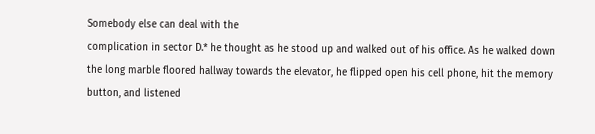Somebody else can deal with the
complication in sector D.* he thought as he stood up and walked out of his office. As he walked down
the long marble floored hallway towards the elevator, he flipped open his cell phone, hit the memory
button, and listened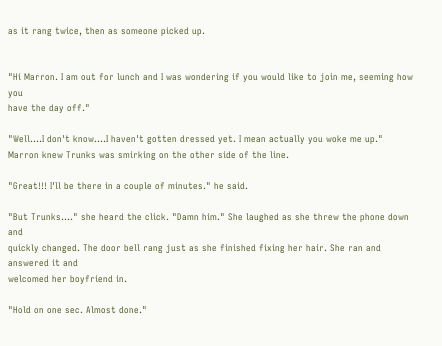as it rang twice, then as someone picked up.


"Hi Marron. I am out for lunch and I was wondering if you would like to join me, seeming how you
have the day off."

"Well....I don't know....I haven't gotten dressed yet. I mean actually you woke me up."
Marron knew Trunks was smirking on the other side of the line.

"Great!!! I'll be there in a couple of minutes." he said.

"But Trunks...." she heard the click. "Damn him." She laughed as she threw the phone down and
quickly changed. The door bell rang just as she finished fixing her hair. She ran and answered it and
welcomed her boyfriend in.

"Hold on one sec. Almost done."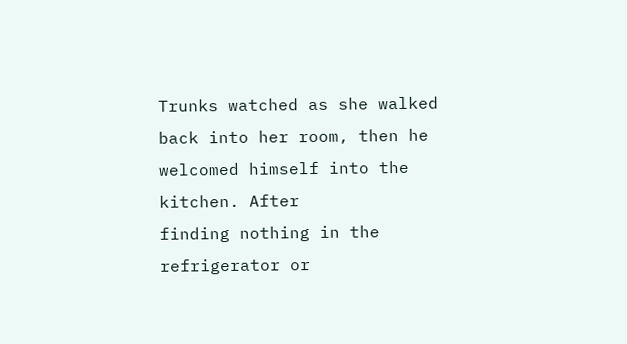Trunks watched as she walked back into her room, then he welcomed himself into the kitchen. After
finding nothing in the refrigerator or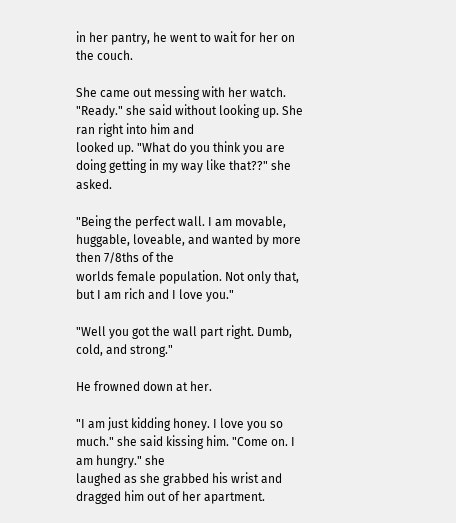in her pantry, he went to wait for her on the couch.

She came out messing with her watch. "Ready." she said without looking up. She ran right into him and
looked up. "What do you think you are doing getting in my way like that??" she asked.

"Being the perfect wall. I am movable, huggable, loveable, and wanted by more then 7/8ths of the
worlds female population. Not only that, but I am rich and I love you."

"Well you got the wall part right. Dumb, cold, and strong."

He frowned down at her.

"I am just kidding honey. I love you so much." she said kissing him. "Come on. I am hungry." she
laughed as she grabbed his wrist and dragged him out of her apartment.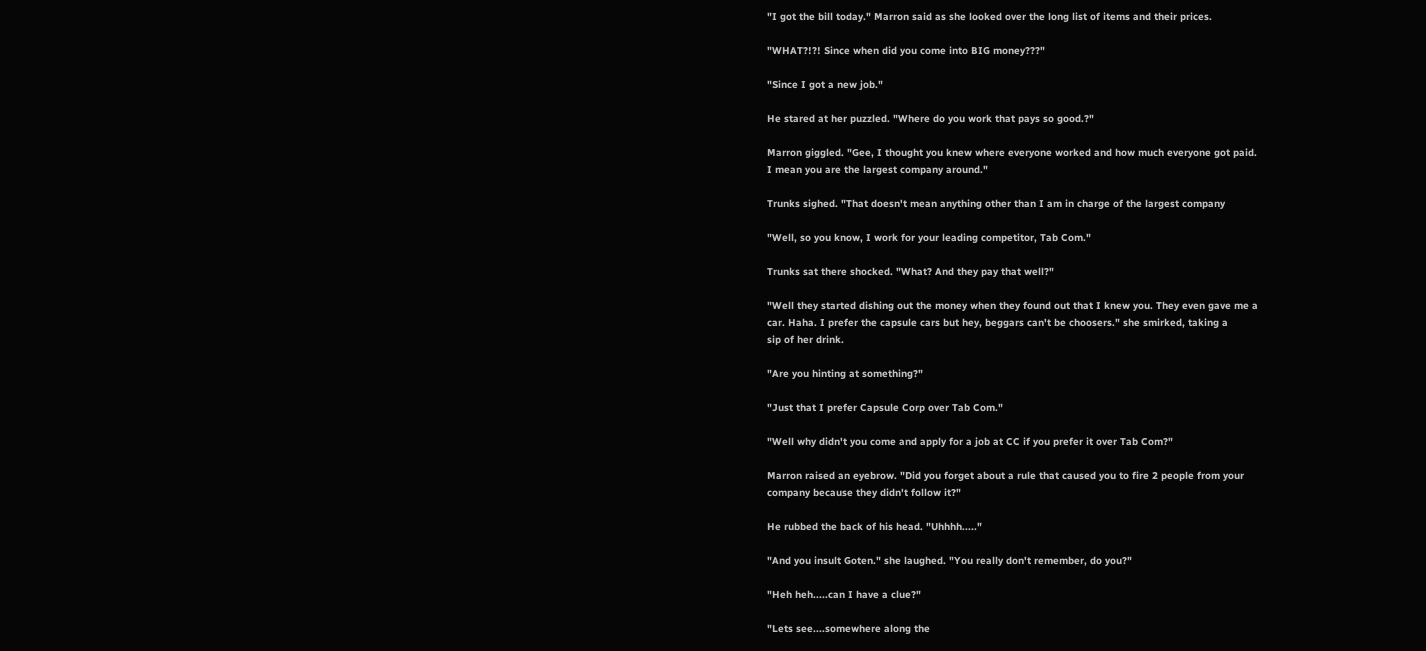"I got the bill today." Marron said as she looked over the long list of items and their prices.

"WHAT?!?! Since when did you come into BIG money???"

"Since I got a new job."

He stared at her puzzled. "Where do you work that pays so good.?"

Marron giggled. "Gee, I thought you knew where everyone worked and how much everyone got paid.
I mean you are the largest company around."

Trunks sighed. "That doesn't mean anything other than I am in charge of the largest company

"Well, so you know, I work for your leading competitor, Tab Com."

Trunks sat there shocked. "What? And they pay that well?"

"Well they started dishing out the money when they found out that I knew you. They even gave me a
car. Haha. I prefer the capsule cars but hey, beggars can't be choosers." she smirked, taking a
sip of her drink.

"Are you hinting at something?"

"Just that I prefer Capsule Corp over Tab Com."

"Well why didn't you come and apply for a job at CC if you prefer it over Tab Com?"

Marron raised an eyebrow. "Did you forget about a rule that caused you to fire 2 people from your
company because they didn't follow it?"

He rubbed the back of his head. "Uhhhh....."

"And you insult Goten." she laughed. "You really don't remember, do you?"

"Heh heh.....can I have a clue?"

"Lets see....somewhere along the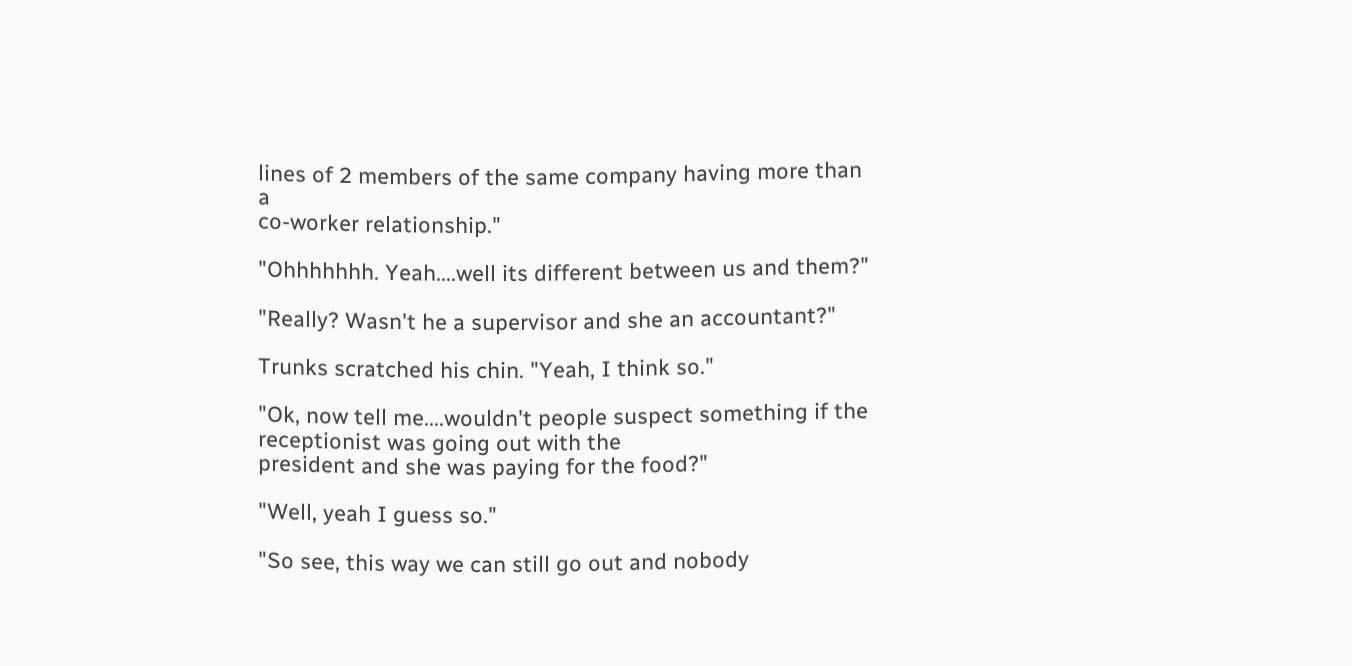lines of 2 members of the same company having more than a
co-worker relationship."

"Ohhhhhhh. Yeah....well its different between us and them?"

"Really? Wasn't he a supervisor and she an accountant?"

Trunks scratched his chin. "Yeah, I think so."

"Ok, now tell me....wouldn't people suspect something if the receptionist was going out with the
president and she was paying for the food?"

"Well, yeah I guess so."

"So see, this way we can still go out and nobody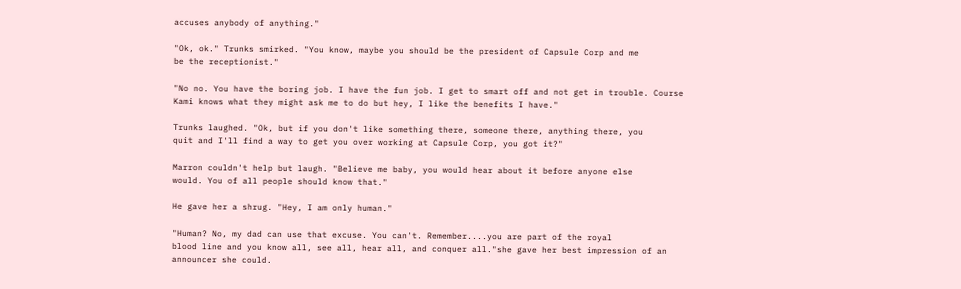accuses anybody of anything."

"Ok, ok." Trunks smirked. "You know, maybe you should be the president of Capsule Corp and me
be the receptionist."

"No no. You have the boring job. I have the fun job. I get to smart off and not get in trouble. Course
Kami knows what they might ask me to do but hey, I like the benefits I have."

Trunks laughed. "Ok, but if you don't like something there, someone there, anything there, you
quit and I'll find a way to get you over working at Capsule Corp, you got it?"

Marron couldn't help but laugh. "Believe me baby, you would hear about it before anyone else
would. You of all people should know that."

He gave her a shrug. "Hey, I am only human."

"Human? No, my dad can use that excuse. You can't. Remember....you are part of the royal
blood line and you know all, see all, hear all, and conquer all."she gave her best impression of an
announcer she could.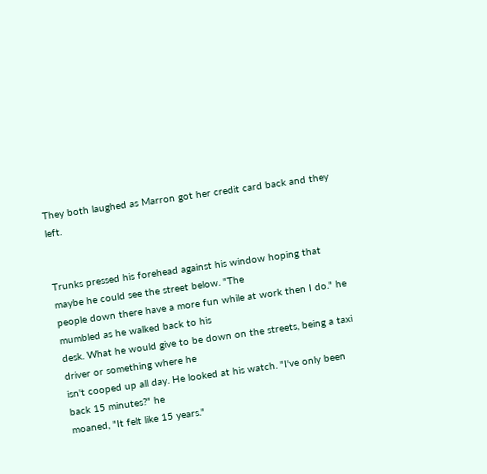They both laughed as Marron got her credit card back and they left.


Trunks pressed his forehead against his window hoping that maybe he could see the street below. "The
people down there have a more fun while at work then I do." he mumbled as he walked back to his
desk. What he would give to be down on the streets, being a taxi driver or something where he
isn't cooped up all day. He looked at his watch. "I've only been back 15 minutes?" he
moaned, "It felt like 15 years."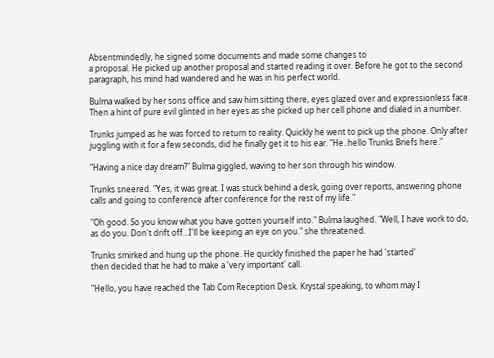Absentmindedly, he signed some documents and made some changes to
a proposal. He picked up another proposal and started reading it over. Before he got to the second
paragraph, his mind had wandered and he was in his perfect world.

Bulma walked by her sons office and saw him sitting there, eyes glazed over and expressionless face.
Then a hint of pure evil glinted in her eyes as she picked up her cell phone and dialed in a number.

Trunks jumped as he was forced to return to reality. Quickly he went to pick up the phone. Only after
juggling with it for a few seconds, did he finally get it to his ear. "He..hello Trunks Briefs here."

"Having a nice day dream?" Bulma giggled, waving to her son through his window.

Trunks sneered. "Yes, it was great. I was stuck behind a desk, going over reports, answering phone
calls and going to conference after conference for the rest of my life."

"Oh good. So you know what you have gotten yourself into." Bulma laughed. "Well, I have work to do,
as do you. Don't drift off...I'll be keeping an eye on you." she threatened.

Trunks smirked and hung up the phone. He quickly finished the paper he had 'started'
then decided that he had to make a 'very important' call.

"Hello, you have reached the Tab Com Reception Desk. Krystal speaking, to whom may I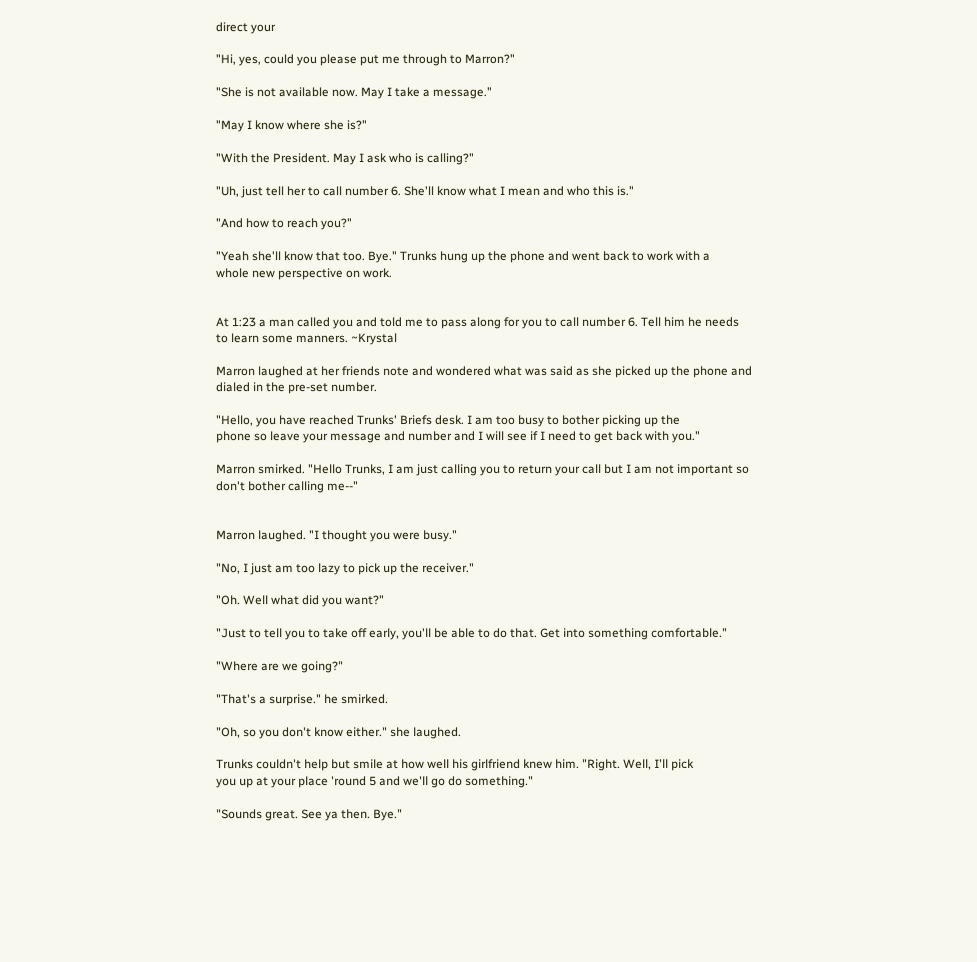direct your

"Hi, yes, could you please put me through to Marron?"

"She is not available now. May I take a message."

"May I know where she is?"

"With the President. May I ask who is calling?"

"Uh, just tell her to call number 6. She'll know what I mean and who this is."

"And how to reach you?"

"Yeah she'll know that too. Bye." Trunks hung up the phone and went back to work with a
whole new perspective on work.


At 1:23 a man called you and told me to pass along for you to call number 6. Tell him he needs
to learn some manners. ~Krystal

Marron laughed at her friends note and wondered what was said as she picked up the phone and
dialed in the pre-set number.

"Hello, you have reached Trunks' Briefs desk. I am too busy to bother picking up the
phone so leave your message and number and I will see if I need to get back with you."

Marron smirked. "Hello Trunks, I am just calling you to return your call but I am not important so
don't bother calling me--"


Marron laughed. "I thought you were busy."

"No, I just am too lazy to pick up the receiver."

"Oh. Well what did you want?"

"Just to tell you to take off early, you'll be able to do that. Get into something comfortable."

"Where are we going?"

"That's a surprise." he smirked.

"Oh, so you don't know either." she laughed.

Trunks couldn't help but smile at how well his girlfriend knew him. "Right. Well, I'll pick
you up at your place 'round 5 and we'll go do something."

"Sounds great. See ya then. Bye."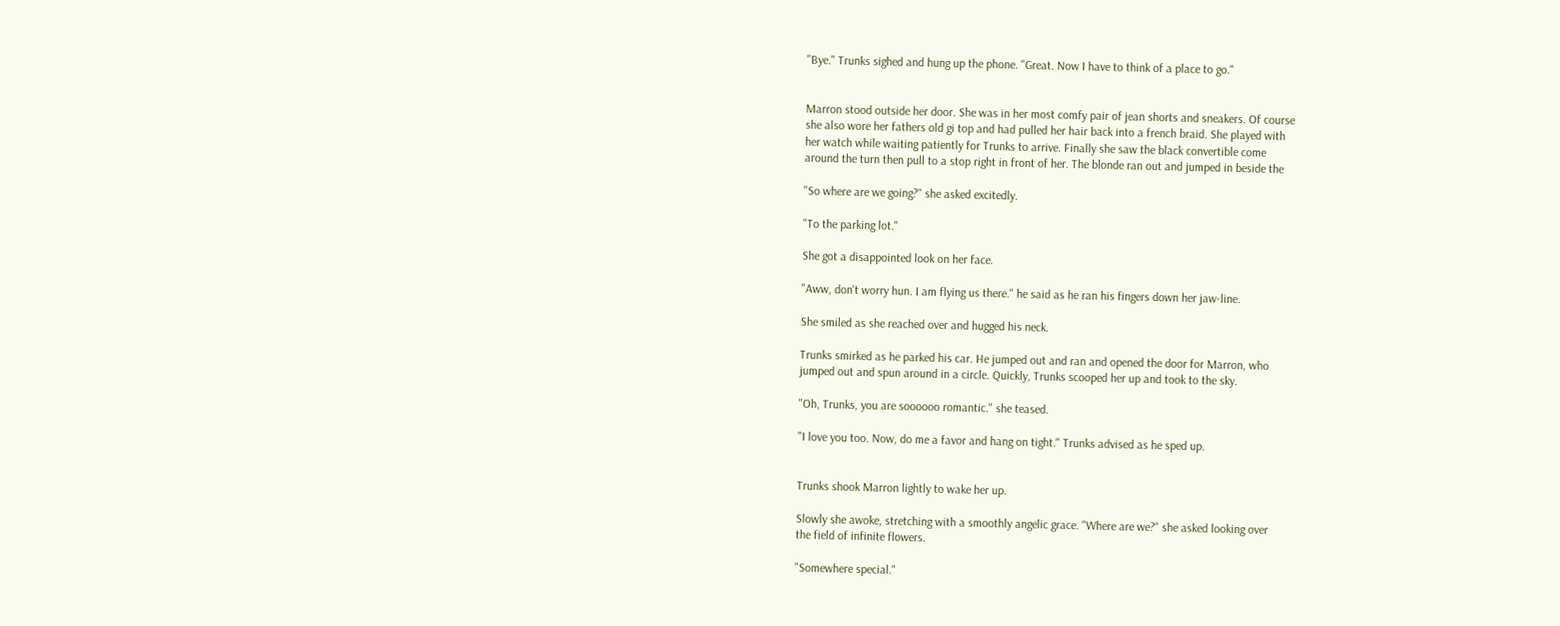"Bye." Trunks sighed and hung up the phone. "Great. Now I have to think of a place to go."


Marron stood outside her door. She was in her most comfy pair of jean shorts and sneakers. Of course
she also wore her fathers old gi top and had pulled her hair back into a french braid. She played with
her watch while waiting patiently for Trunks to arrive. Finally she saw the black convertible come
around the turn then pull to a stop right in front of her. The blonde ran out and jumped in beside the

"So where are we going?" she asked excitedly.

"To the parking lot."

She got a disappointed look on her face.

"Aww, don't worry hun. I am flying us there." he said as he ran his fingers down her jaw-line.

She smiled as she reached over and hugged his neck.

Trunks smirked as he parked his car. He jumped out and ran and opened the door for Marron, who
jumped out and spun around in a circle. Quickly, Trunks scooped her up and took to the sky.

"Oh, Trunks, you are soooooo romantic." she teased.

"I love you too. Now, do me a favor and hang on tight." Trunks advised as he sped up.


Trunks shook Marron lightly to wake her up.

Slowly she awoke, stretching with a smoothly angelic grace. "Where are we?" she asked looking over
the field of infinite flowers.

"Somewhere special."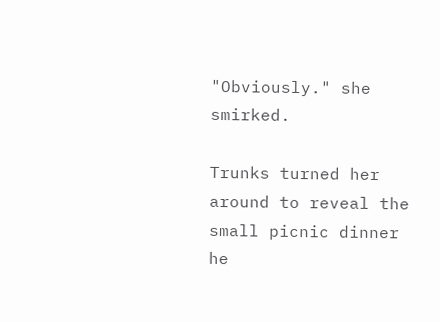"Obviously." she smirked.

Trunks turned her around to reveal the small picnic dinner he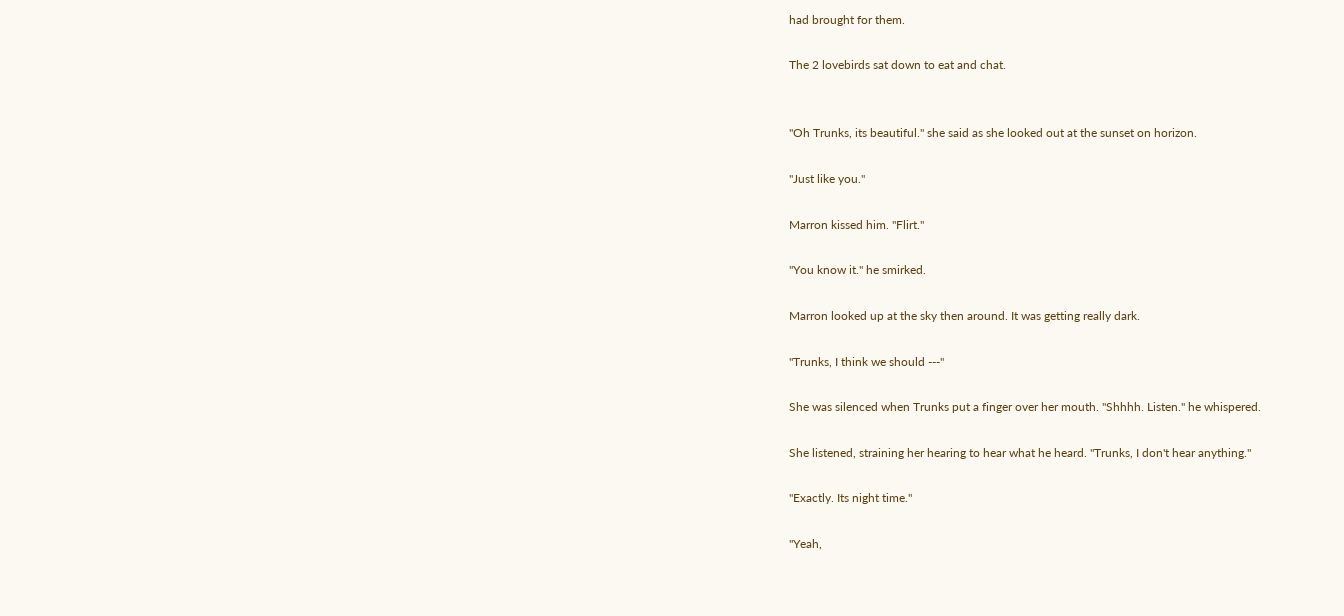had brought for them.

The 2 lovebirds sat down to eat and chat.


"Oh Trunks, its beautiful." she said as she looked out at the sunset on horizon.

"Just like you."

Marron kissed him. "Flirt."

"You know it." he smirked.

Marron looked up at the sky then around. It was getting really dark.

"Trunks, I think we should ---"

She was silenced when Trunks put a finger over her mouth. "Shhhh. Listen." he whispered.

She listened, straining her hearing to hear what he heard. "Trunks, I don't hear anything."

"Exactly. Its night time."

"Yeah,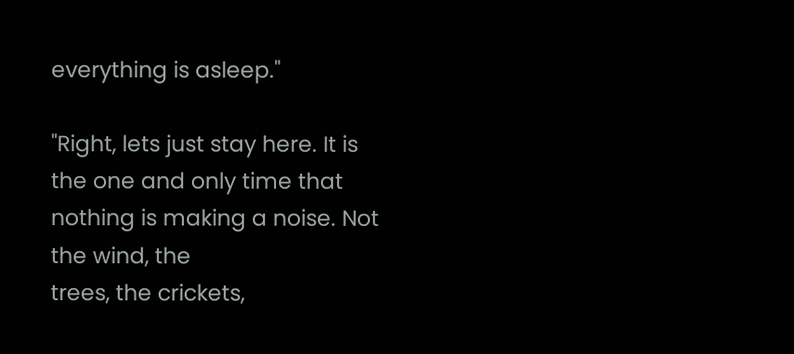everything is asleep."

"Right, lets just stay here. It is the one and only time that nothing is making a noise. Not the wind, the
trees, the crickets,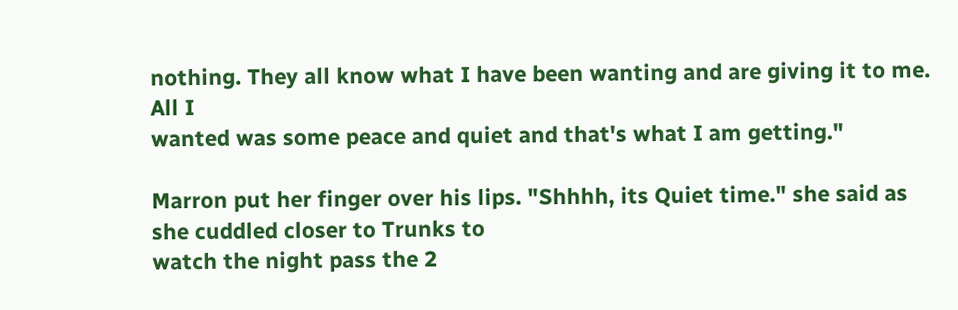nothing. They all know what I have been wanting and are giving it to me. All I
wanted was some peace and quiet and that's what I am getting."

Marron put her finger over his lips. "Shhhh, its Quiet time." she said as she cuddled closer to Trunks to
watch the night pass the 2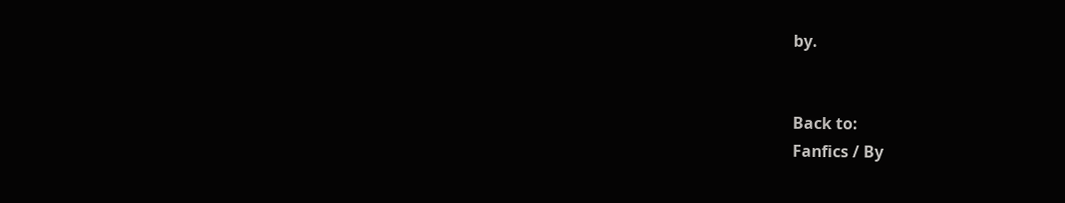by.


Back to:
Fanfics / By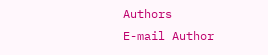Authors
E-mail Author